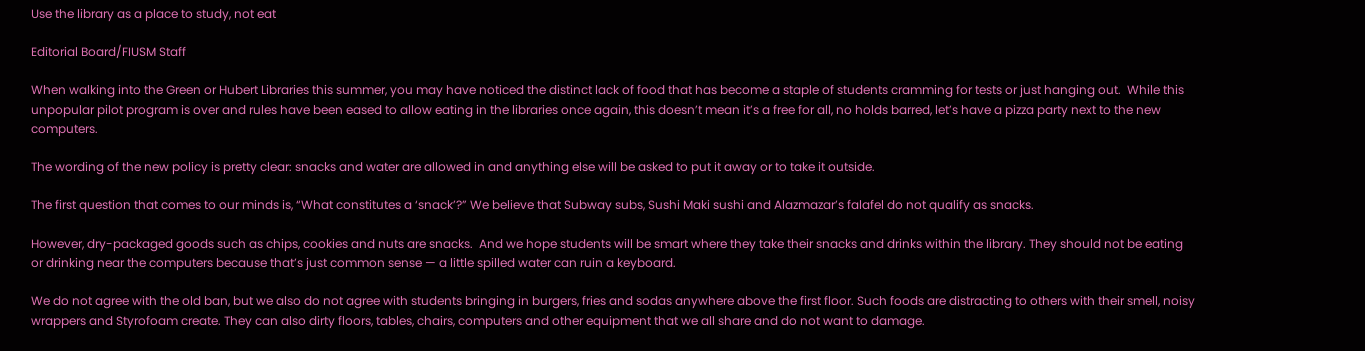Use the library as a place to study, not eat

Editorial Board/FIUSM Staff

When walking into the Green or Hubert Libraries this summer, you may have noticed the distinct lack of food that has become a staple of students cramming for tests or just hanging out.  While this unpopular pilot program is over and rules have been eased to allow eating in the libraries once again, this doesn’t mean it’s a free for all, no holds barred, let’s have a pizza party next to the new computers.

The wording of the new policy is pretty clear: snacks and water are allowed in and anything else will be asked to put it away or to take it outside.

The first question that comes to our minds is, “What constitutes a ‘snack’?” We believe that Subway subs, Sushi Maki sushi and Alazmazar’s falafel do not qualify as snacks.

However, dry-packaged goods such as chips, cookies and nuts are snacks.  And we hope students will be smart where they take their snacks and drinks within the library. They should not be eating or drinking near the computers because that’s just common sense — a little spilled water can ruin a keyboard.

We do not agree with the old ban, but we also do not agree with students bringing in burgers, fries and sodas anywhere above the first floor. Such foods are distracting to others with their smell, noisy wrappers and Styrofoam create. They can also dirty floors, tables, chairs, computers and other equipment that we all share and do not want to damage.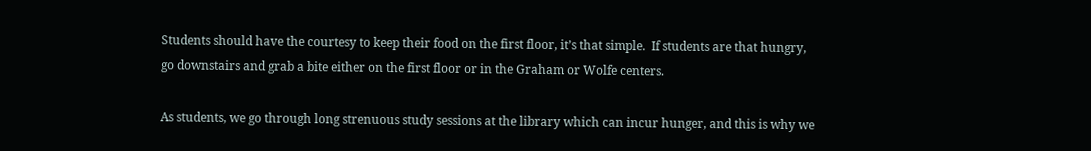Students should have the courtesy to keep their food on the first floor, it’s that simple.  If students are that hungry, go downstairs and grab a bite either on the first floor or in the Graham or Wolfe centers.

As students, we go through long strenuous study sessions at the library which can incur hunger, and this is why we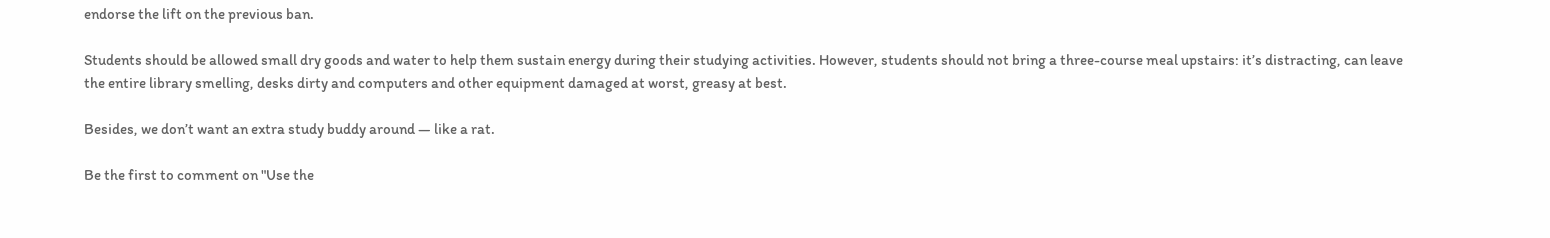endorse the lift on the previous ban.

Students should be allowed small dry goods and water to help them sustain energy during their studying activities. However, students should not bring a three-course meal upstairs: it’s distracting, can leave the entire library smelling, desks dirty and computers and other equipment damaged at worst, greasy at best.

Besides, we don’t want an extra study buddy around — like a rat.

Be the first to comment on "Use the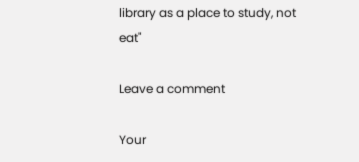library as a place to study, not eat"

Leave a comment

Your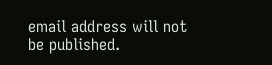email address will not be published.